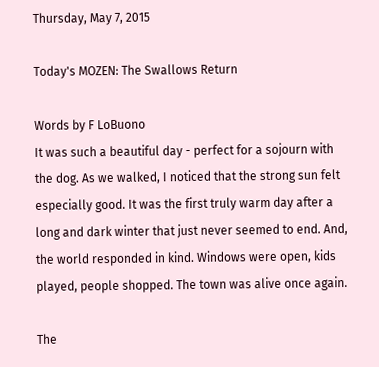Thursday, May 7, 2015

Today's MOZEN: The Swallows Return

Words by F LoBuono
It was such a beautiful day - perfect for a sojourn with the dog. As we walked, I noticed that the strong sun felt especially good. It was the first truly warm day after a long and dark winter that just never seemed to end. And, the world responded in kind. Windows were open, kids played, people shopped. The town was alive once again.

The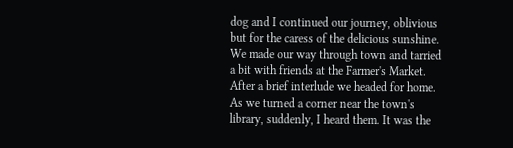dog and I continued our journey, oblivious but for the caress of the delicious sunshine. We made our way through town and tarried a bit with friends at the Farmer's Market. After a brief interlude we headed for home. As we turned a corner near the town's library, suddenly, I heard them. It was the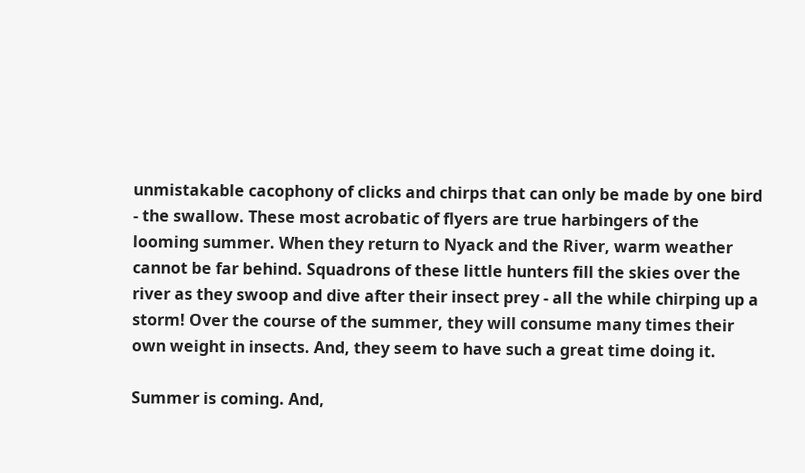unmistakable cacophony of clicks and chirps that can only be made by one bird - the swallow. These most acrobatic of flyers are true harbingers of the looming summer. When they return to Nyack and the River, warm weather cannot be far behind. Squadrons of these little hunters fill the skies over the river as they swoop and dive after their insect prey - all the while chirping up a storm! Over the course of the summer, they will consume many times their own weight in insects. And, they seem to have such a great time doing it.

Summer is coming. And,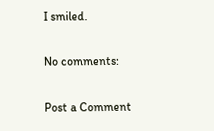I smiled.

No comments:

Post a Comment